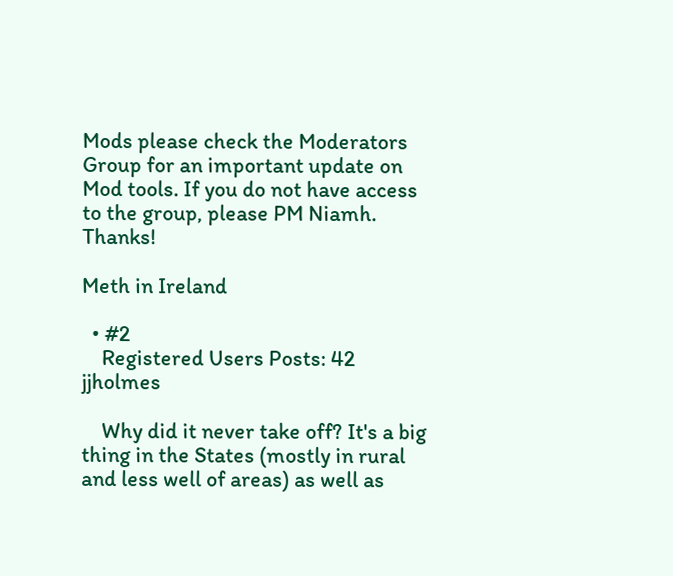Mods please check the Moderators Group for an important update on Mod tools. If you do not have access to the group, please PM Niamh. Thanks!

Meth in Ireland

  • #2
    Registered Users Posts: 42 jjholmes

    Why did it never take off? It's a big thing in the States (mostly in rural and less well of areas) as well as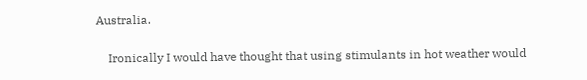Australia.

    Ironically I would have thought that using stimulants in hot weather would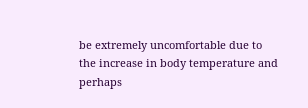be extremely uncomfortable due to the increase in body temperature and perhaps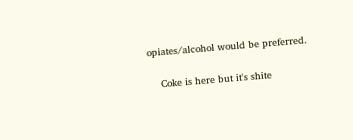opiates/alcohol would be preferred.

    Coke is here but it's shite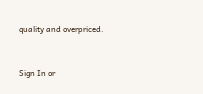quality and overpriced.


Sign In or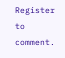Register to comment.